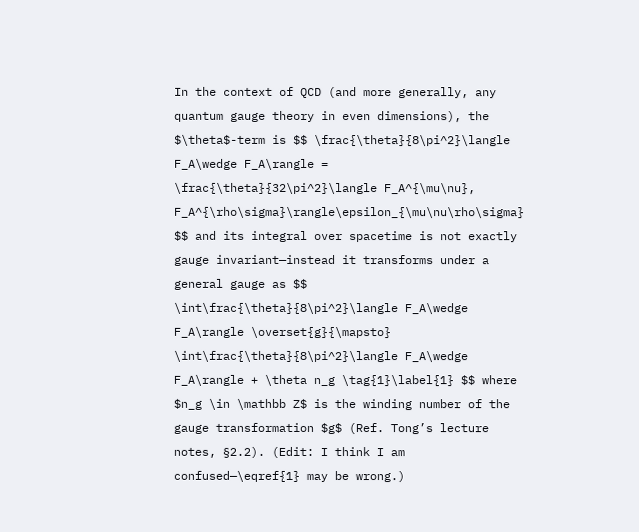In the context of QCD (and more generally, any quantum gauge theory in even dimensions), the $\theta$-term is $$ \frac{\theta}{8\pi^2}\langle F_A\wedge F_A\rangle = \frac{\theta}{32\pi^2}\langle F_A^{\mu\nu}, F_A^{\rho\sigma}\rangle\epsilon_{\mu\nu\rho\sigma} $$ and its integral over spacetime is not exactly gauge invariant—instead it transforms under a general gauge as $$ \int\frac{\theta}{8\pi^2}\langle F_A\wedge F_A\rangle \overset{g}{\mapsto} \int\frac{\theta}{8\pi^2}\langle F_A\wedge F_A\rangle + \theta n_g \tag{1}\label{1} $$ where $n_g \in \mathbb Z$ is the winding number of the gauge transformation $g$ (Ref. Tong’s lecture notes, §2.2). (Edit: I think I am confused—\eqref{1} may be wrong.)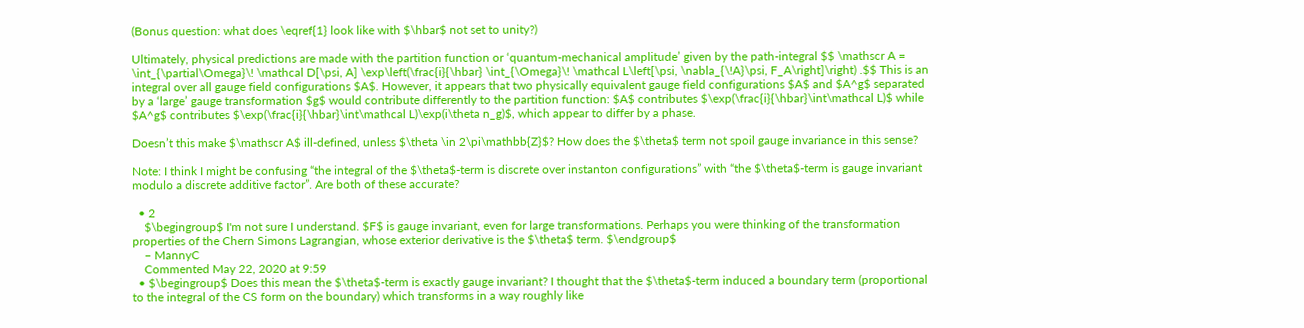(Bonus question: what does \eqref{1} look like with $\hbar$ not set to unity?)

Ultimately, physical predictions are made with the partition function or ‘quantum-mechanical amplitude’ given by the path-integral $$ \mathscr A = \int_{\partial\Omega}\! \mathcal D[\psi, A] \exp\left(\frac{i}{\hbar} \int_{\Omega}\! \mathcal L\left[\psi, \nabla_{\!A}\psi, F_A\right]\right) .$$ This is an integral over all gauge field configurations $A$. However, it appears that two physically equivalent gauge field configurations $A$ and $A^g$ separated by a ‘large’ gauge transformation $g$ would contribute differently to the partition function: $A$ contributes $\exp(\frac{i}{\hbar}\int\mathcal L)$ while $A^g$ contributes $\exp(\frac{i}{\hbar}\int\mathcal L)\exp(i\theta n_g)$, which appear to differ by a phase.

Doesn’t this make $\mathscr A$ ill-defined, unless $\theta \in 2\pi\mathbb{Z}$? How does the $\theta$ term not spoil gauge invariance in this sense?

Note: I think I might be confusing “the integral of the $\theta$-term is discrete over instanton configurations” with “the $\theta$-term is gauge invariant modulo a discrete additive factor”. Are both of these accurate?

  • 2
    $\begingroup$ I'm not sure I understand. $F$ is gauge invariant, even for large transformations. Perhaps you were thinking of the transformation properties of the Chern Simons Lagrangian, whose exterior derivative is the $\theta$ term. $\endgroup$
    – MannyC
    Commented May 22, 2020 at 9:59
  • $\begingroup$ Does this mean the $\theta$-term is exactly gauge invariant? I thought that the $\theta$-term induced a boundary term (proportional to the integral of the CS form on the boundary) which transforms in a way roughly like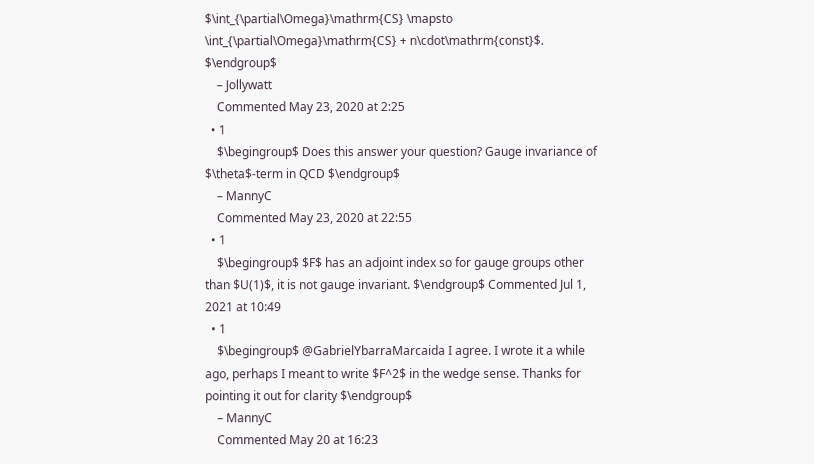$\int_{\partial\Omega}\mathrm{CS} \mapsto \int_{\partial\Omega}\mathrm{CS} + n\cdot\mathrm{const}$. $\endgroup$
    – Jollywatt
    Commented May 23, 2020 at 2:25
  • 1
    $\begingroup$ Does this answer your question? Gauge invariance of $\theta$-term in QCD $\endgroup$
    – MannyC
    Commented May 23, 2020 at 22:55
  • 1
    $\begingroup$ $F$ has an adjoint index so for gauge groups other than $U(1)$, it is not gauge invariant. $\endgroup$ Commented Jul 1, 2021 at 10:49
  • 1
    $\begingroup$ @GabrielYbarraMarcaida I agree. I wrote it a while ago, perhaps I meant to write $F^2$ in the wedge sense. Thanks for pointing it out for clarity $\endgroup$
    – MannyC
    Commented May 20 at 16:23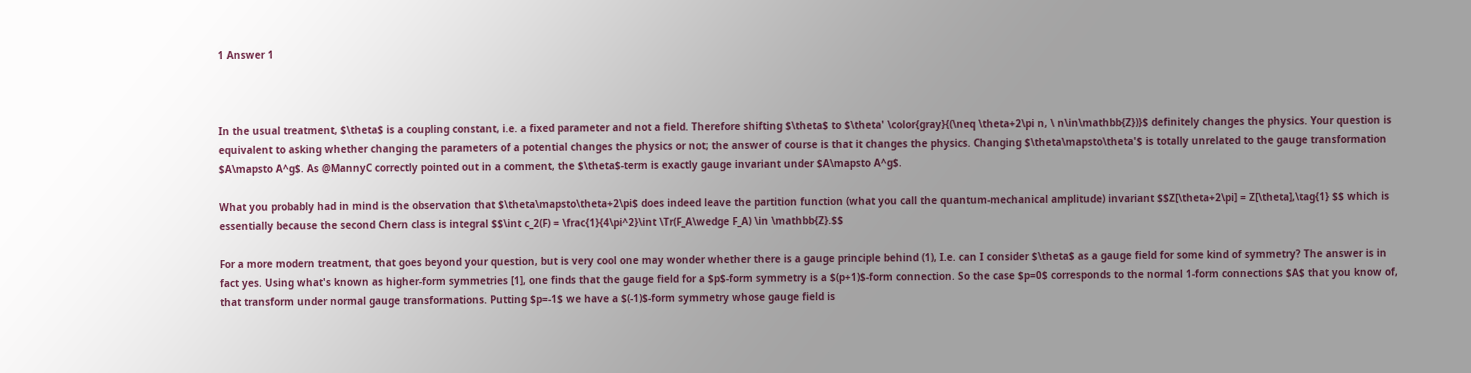1 Answer 1



In the usual treatment, $\theta$ is a coupling constant, i.e. a fixed parameter and not a field. Therefore shifting $\theta$ to $\theta' \color{gray}{(\neq \theta+2\pi n, \ n\in\mathbb{Z})}$ definitely changes the physics. Your question is equivalent to asking whether changing the parameters of a potential changes the physics or not; the answer of course is that it changes the physics. Changing $\theta\mapsto\theta'$ is totally unrelated to the gauge transformation $A\mapsto A^g$. As @MannyC correctly pointed out in a comment, the $\theta$-term is exactly gauge invariant under $A\mapsto A^g$.

What you probably had in mind is the observation that $\theta\mapsto\theta+2\pi$ does indeed leave the partition function (what you call the quantum-mechanical amplitude) invariant $$Z[\theta+2\pi] = Z[\theta],\tag{1} $$ which is essentially because the second Chern class is integral $$\int c_2(F) = \frac{1}{4\pi^2}\int \Tr(F_A\wedge F_A) \in \mathbb{Z}.$$

For a more modern treatment, that goes beyond your question, but is very cool one may wonder whether there is a gauge principle behind (1), I.e. can I consider $\theta$ as a gauge field for some kind of symmetry? The answer is in fact yes. Using what's known as higher-form symmetries [1], one finds that the gauge field for a $p$-form symmetry is a $(p+1)$-form connection. So the case $p=0$ corresponds to the normal 1-form connections $A$ that you know of, that transform under normal gauge transformations. Putting $p=-1$ we have a $(-1)$-form symmetry whose gauge field is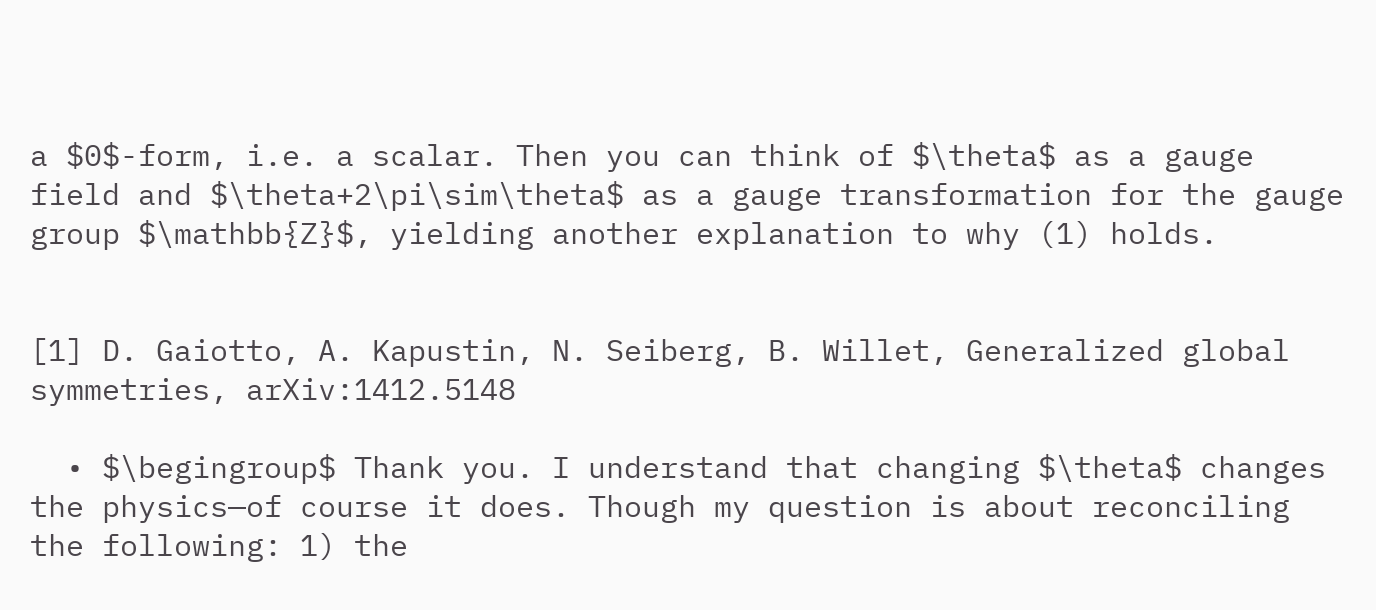a $0$-form, i.e. a scalar. Then you can think of $\theta$ as a gauge field and $\theta+2\pi\sim\theta$ as a gauge transformation for the gauge group $\mathbb{Z}$, yielding another explanation to why (1) holds.


[1] D. Gaiotto, A. Kapustin, N. Seiberg, B. Willet, Generalized global symmetries, arXiv:1412.5148

  • $\begingroup$ Thank you. I understand that changing $\theta$ changes the physics—of course it does. Though my question is about reconciling the following: 1) the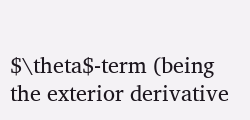$\theta$-term (being the exterior derivative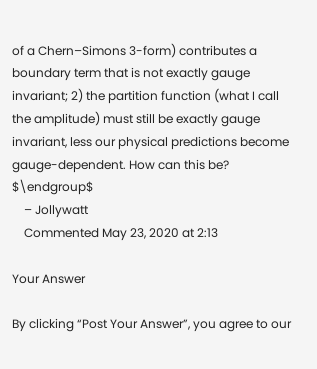of a Chern–Simons 3-form) contributes a boundary term that is not exactly gauge invariant; 2) the partition function (what I call the amplitude) must still be exactly gauge invariant, less our physical predictions become gauge-dependent. How can this be? $\endgroup$
    – Jollywatt
    Commented May 23, 2020 at 2:13

Your Answer

By clicking “Post Your Answer”, you agree to our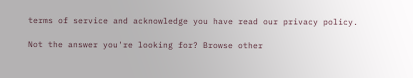terms of service and acknowledge you have read our privacy policy.

Not the answer you're looking for? Browse other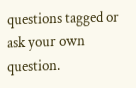questions tagged or ask your own question.